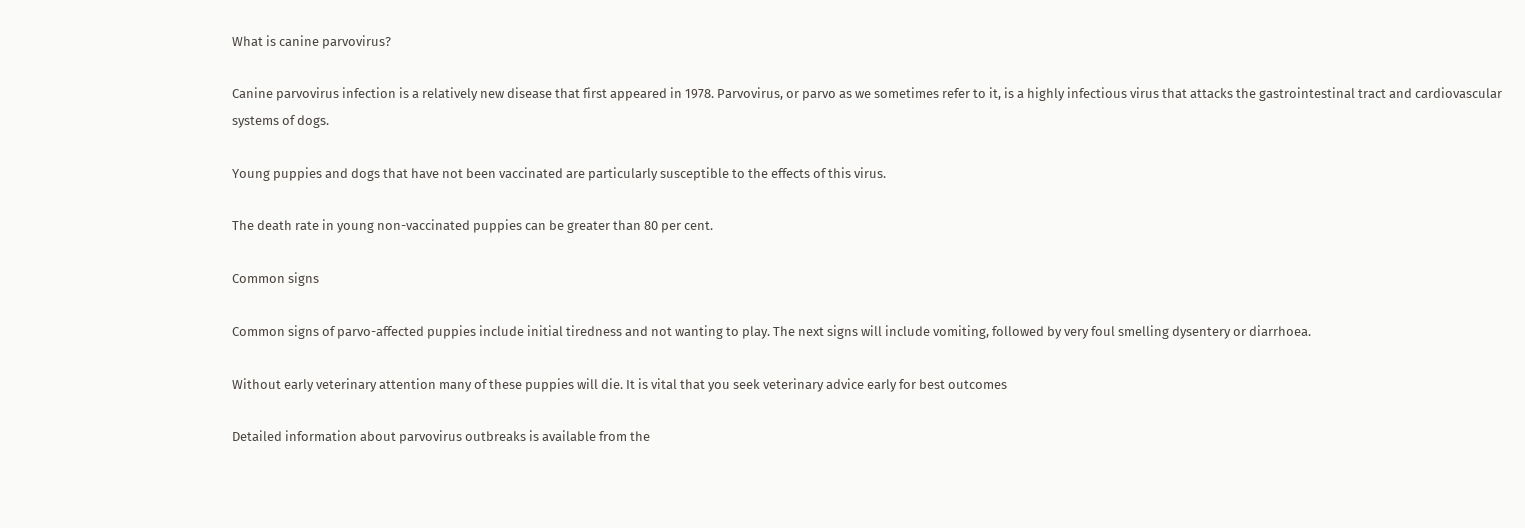What is canine parvovirus?

Canine parvovirus infection is a relatively new disease that first appeared in 1978. Parvovirus, or parvo as we sometimes refer to it, is a highly infectious virus that attacks the gastrointestinal tract and cardiovascular systems of dogs.

Young puppies and dogs that have not been vaccinated are particularly susceptible to the effects of this virus.

The death rate in young non-vaccinated puppies can be greater than 80 per cent.

Common signs

Common signs of parvo-affected puppies include initial tiredness and not wanting to play. The next signs will include vomiting, followed by very foul smelling dysentery or diarrhoea.

Without early veterinary attention many of these puppies will die. It is vital that you seek veterinary advice early for best outcomes

Detailed information about parvovirus outbreaks is available from the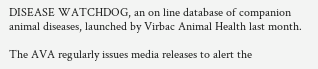DISEASE WATCHDOG, an on line database of companion animal diseases, launched by Virbac Animal Health last month.

The AVA regularly issues media releases to alert the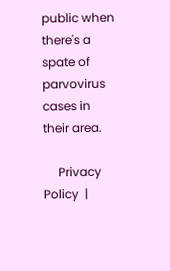public when there's a spate of parvovirus cases in their area.

     Privacy Policy  |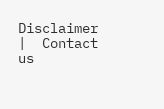Disclaimer  |  Contact us